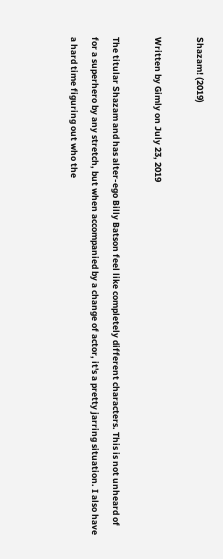Shazam! (2019)

Written by Gimly on July 23, 2019

The titular Shazam and has alter-ego Billy Batson feel like completely different characters. This is not unheard of for a superhero by any stretch, but when accompanied by a change of actor, it's a pretty jarring situation. I also have a hard time figuring out who the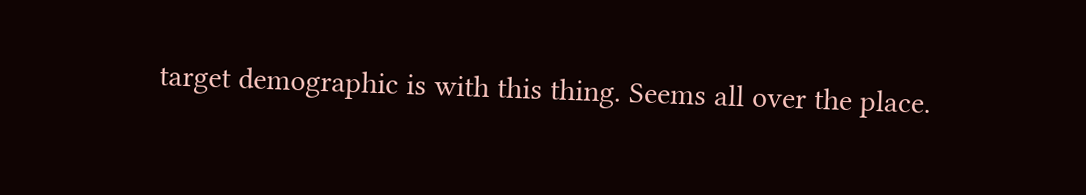target demographic is with this thing. Seems all over the place.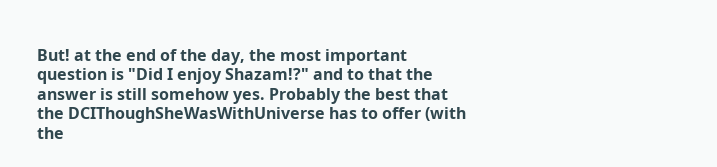But! at the end of the day, the most important question is "Did I enjoy Shazam!?" and to that the answer is still somehow yes. Probably the best that the DCIThoughSheWasWithUniverse has to offer (with the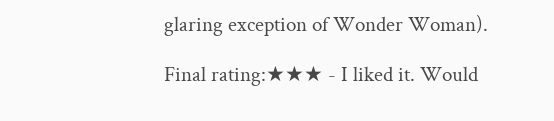glaring exception of Wonder Woman).

Final rating:★★★ - I liked it. Would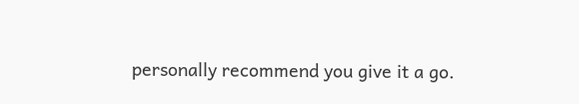personally recommend you give it a go.